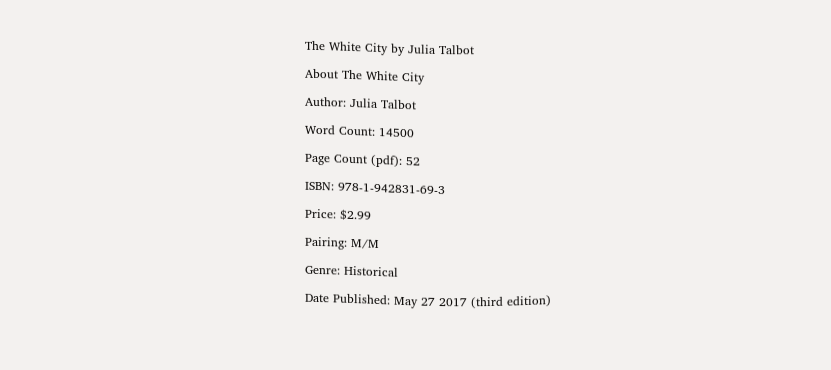The White City by Julia Talbot

About The White City

Author: Julia Talbot

Word Count: 14500

Page Count (pdf): 52

ISBN: 978-1-942831-69-3

Price: $2.99

Pairing: M/M

Genre: Historical

Date Published: May 27 2017 (third edition)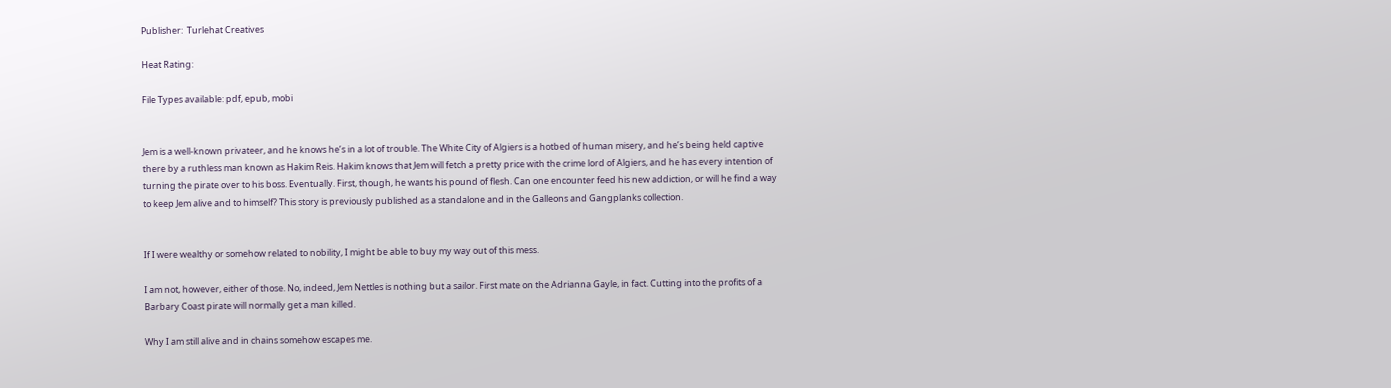Publisher:  Turlehat Creatives

Heat Rating:

File Types available: pdf, epub, mobi


Jem is a well-known privateer, and he knows he’s in a lot of trouble. The White City of Algiers is a hotbed of human misery, and he’s being held captive there by a ruthless man known as Hakim Reis. Hakim knows that Jem will fetch a pretty price with the crime lord of Algiers, and he has every intention of turning the pirate over to his boss. Eventually. First, though, he wants his pound of flesh. Can one encounter feed his new addiction, or will he find a way to keep Jem alive and to himself? This story is previously published as a standalone and in the Galleons and Gangplanks collection.


If I were wealthy or somehow related to nobility, I might be able to buy my way out of this mess.

I am not, however, either of those. No, indeed, Jem Nettles is nothing but a sailor. First mate on the Adrianna Gayle, in fact. Cutting into the profits of a Barbary Coast pirate will normally get a man killed.

Why I am still alive and in chains somehow escapes me.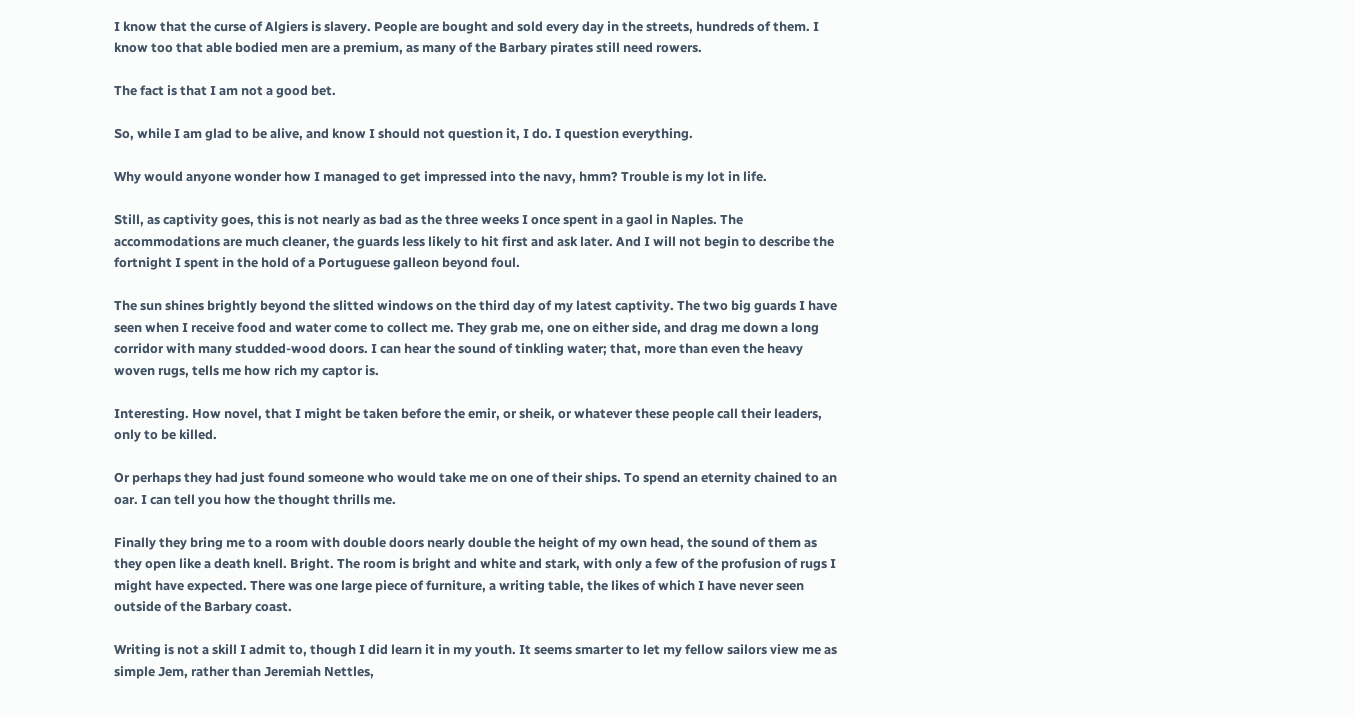I know that the curse of Algiers is slavery. People are bought and sold every day in the streets, hundreds of them. I know too that able bodied men are a premium, as many of the Barbary pirates still need rowers.

The fact is that I am not a good bet.

So, while I am glad to be alive, and know I should not question it, I do. I question everything.

Why would anyone wonder how I managed to get impressed into the navy, hmm? Trouble is my lot in life.

Still, as captivity goes, this is not nearly as bad as the three weeks I once spent in a gaol in Naples. The accommodations are much cleaner, the guards less likely to hit first and ask later. And I will not begin to describe the fortnight I spent in the hold of a Portuguese galleon beyond foul.

The sun shines brightly beyond the slitted windows on the third day of my latest captivity. The two big guards I have seen when I receive food and water come to collect me. They grab me, one on either side, and drag me down a long corridor with many studded-wood doors. I can hear the sound of tinkling water; that, more than even the heavy woven rugs, tells me how rich my captor is.

Interesting. How novel, that I might be taken before the emir, or sheik, or whatever these people call their leaders, only to be killed.

Or perhaps they had just found someone who would take me on one of their ships. To spend an eternity chained to an oar. I can tell you how the thought thrills me.

Finally they bring me to a room with double doors nearly double the height of my own head, the sound of them as they open like a death knell. Bright. The room is bright and white and stark, with only a few of the profusion of rugs I might have expected. There was one large piece of furniture, a writing table, the likes of which I have never seen outside of the Barbary coast.

Writing is not a skill I admit to, though I did learn it in my youth. It seems smarter to let my fellow sailors view me as simple Jem, rather than Jeremiah Nettles,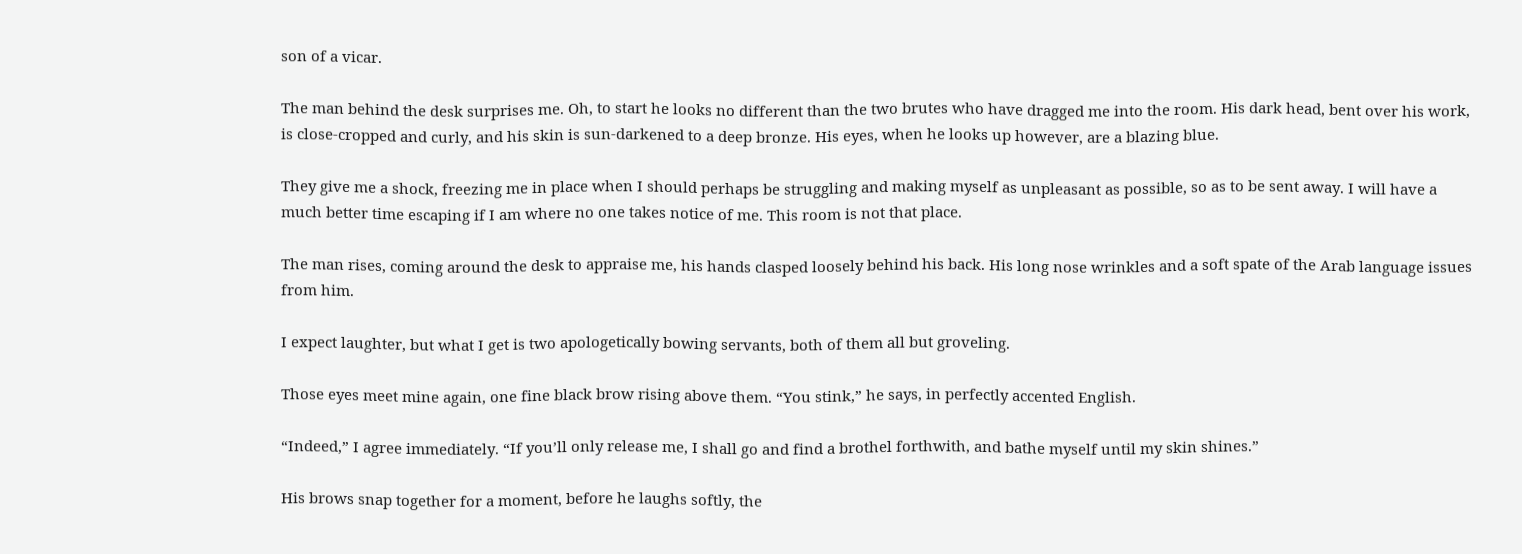son of a vicar.

The man behind the desk surprises me. Oh, to start he looks no different than the two brutes who have dragged me into the room. His dark head, bent over his work, is close-cropped and curly, and his skin is sun-darkened to a deep bronze. His eyes, when he looks up however, are a blazing blue.

They give me a shock, freezing me in place when I should perhaps be struggling and making myself as unpleasant as possible, so as to be sent away. I will have a much better time escaping if I am where no one takes notice of me. This room is not that place.

The man rises, coming around the desk to appraise me, his hands clasped loosely behind his back. His long nose wrinkles and a soft spate of the Arab language issues from him.

I expect laughter, but what I get is two apologetically bowing servants, both of them all but groveling.

Those eyes meet mine again, one fine black brow rising above them. “You stink,” he says, in perfectly accented English.

“Indeed,” I agree immediately. “If you’ll only release me, I shall go and find a brothel forthwith, and bathe myself until my skin shines.”

His brows snap together for a moment, before he laughs softly, the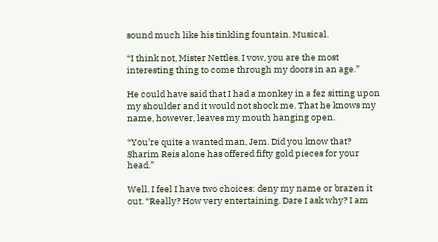sound much like his tinkling fountain. Musical.

“I think not, Mister Nettles. I vow, you are the most interesting thing to come through my doors in an age.”

He could have said that I had a monkey in a fez sitting upon my shoulder and it would not shock me. That he knows my name, however, leaves my mouth hanging open.

“You’re quite a wanted man, Jem. Did you know that? Sharim Reis alone has offered fifty gold pieces for your head.”

Well. I feel I have two choices: deny my name or brazen it out. “Really? How very entertaining. Dare I ask why? I am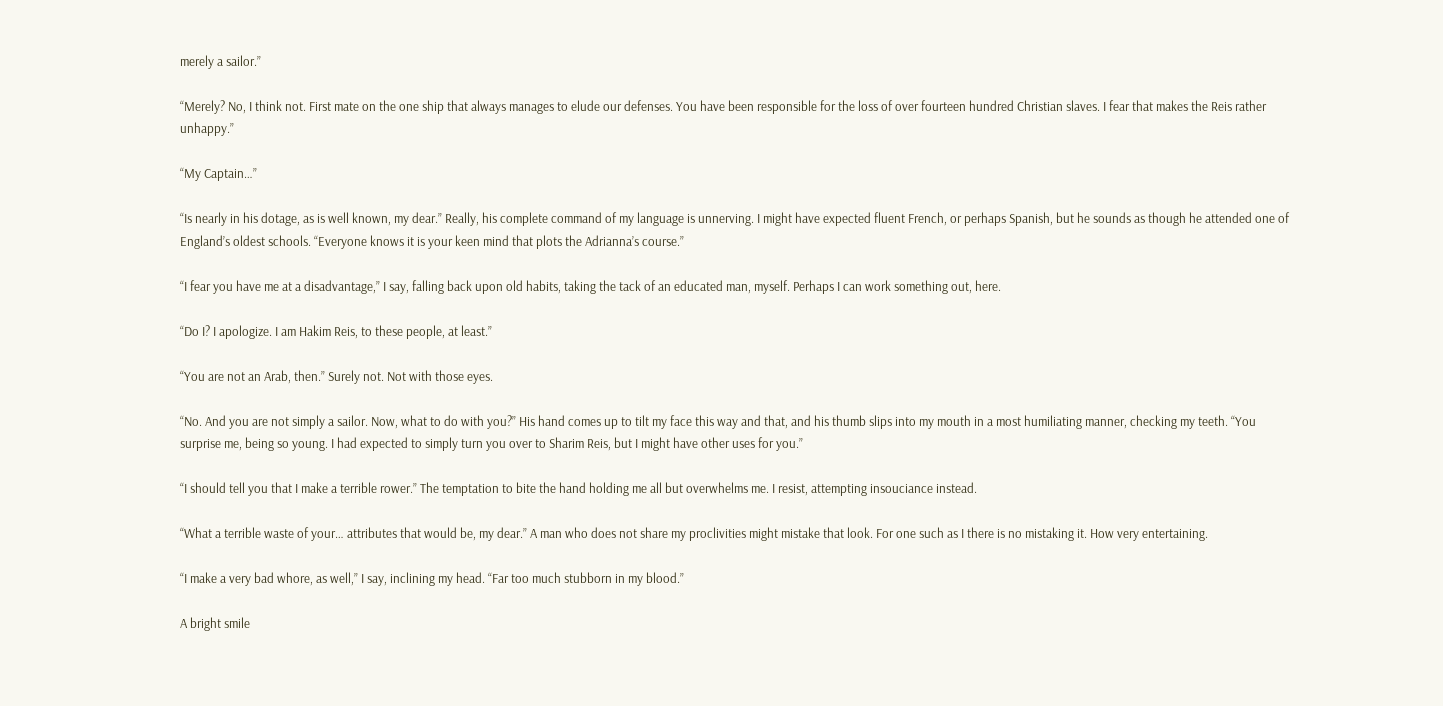merely a sailor.”

“Merely? No, I think not. First mate on the one ship that always manages to elude our defenses. You have been responsible for the loss of over fourteen hundred Christian slaves. I fear that makes the Reis rather unhappy.”

“My Captain…”

“Is nearly in his dotage, as is well known, my dear.” Really, his complete command of my language is unnerving. I might have expected fluent French, or perhaps Spanish, but he sounds as though he attended one of England’s oldest schools. “Everyone knows it is your keen mind that plots the Adrianna’s course.”

“I fear you have me at a disadvantage,” I say, falling back upon old habits, taking the tack of an educated man, myself. Perhaps I can work something out, here.

“Do I? I apologize. I am Hakim Reis, to these people, at least.”

“You are not an Arab, then.” Surely not. Not with those eyes.

“No. And you are not simply a sailor. Now, what to do with you?” His hand comes up to tilt my face this way and that, and his thumb slips into my mouth in a most humiliating manner, checking my teeth. “You surprise me, being so young. I had expected to simply turn you over to Sharim Reis, but I might have other uses for you.”

“I should tell you that I make a terrible rower.” The temptation to bite the hand holding me all but overwhelms me. I resist, attempting insouciance instead.

“What a terrible waste of your… attributes that would be, my dear.” A man who does not share my proclivities might mistake that look. For one such as I there is no mistaking it. How very entertaining.

“I make a very bad whore, as well,” I say, inclining my head. “Far too much stubborn in my blood.”

A bright smile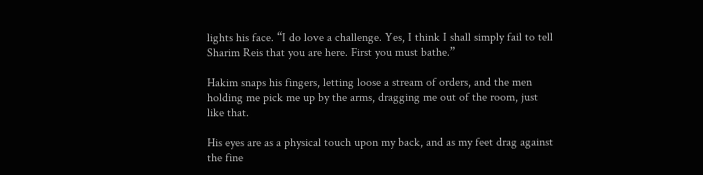lights his face. “I do love a challenge. Yes, I think I shall simply fail to tell Sharim Reis that you are here. First you must bathe.”

Hakim snaps his fingers, letting loose a stream of orders, and the men holding me pick me up by the arms, dragging me out of the room, just like that.

His eyes are as a physical touch upon my back, and as my feet drag against the fine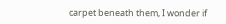carpet beneath them, I wonder if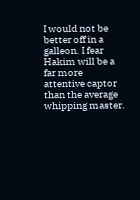I would not be better off in a galleon. I fear Hakim will be a far more attentive captor than the average whipping master.